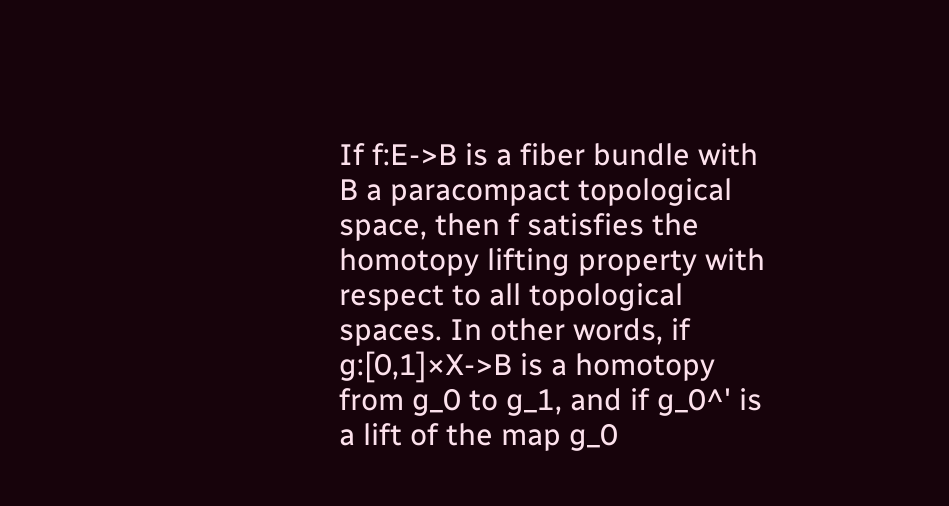If f:E->B is a fiber bundle with B a paracompact topological space, then f satisfies the homotopy lifting property with respect to all topological spaces. In other words, if g:[0,1]×X->B is a homotopy from g_0 to g_1, and if g_0^' is a lift of the map g_0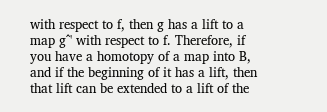with respect to f, then g has a lift to a map g^' with respect to f. Therefore, if you have a homotopy of a map into B, and if the beginning of it has a lift, then that lift can be extended to a lift of the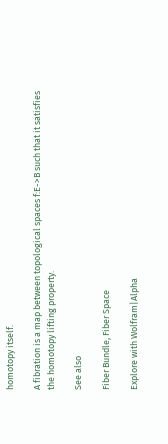homotopy itself.

A fibration is a map between topological spaces f:E->B such that it satisfies the homotopy lifting property.

See also

Fiber Bundle, Fiber Space

Explore with Wolfram|Alpha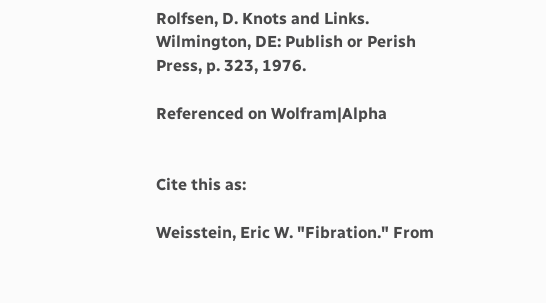Rolfsen, D. Knots and Links. Wilmington, DE: Publish or Perish Press, p. 323, 1976.

Referenced on Wolfram|Alpha


Cite this as:

Weisstein, Eric W. "Fibration." From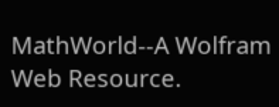MathWorld--A Wolfram Web Resource.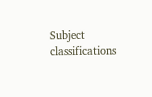Subject classifications